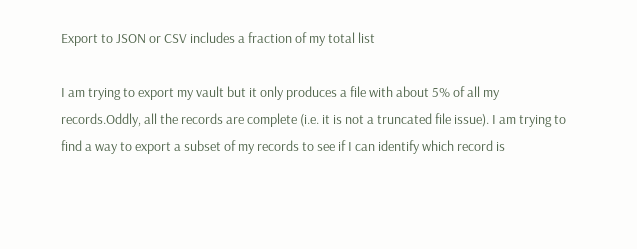Export to JSON or CSV includes a fraction of my total list

I am trying to export my vault but it only produces a file with about 5% of all my records.Oddly, all the records are complete (i.e. it is not a truncated file issue). I am trying to find a way to export a subset of my records to see if I can identify which record is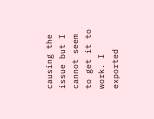causing the issue but I cannot seem to get it to work. I exported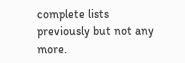complete lists previously but not any more.